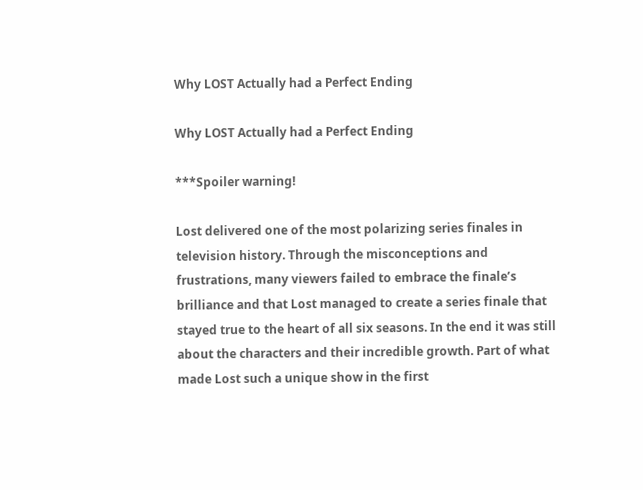Why LOST Actually had a Perfect Ending

Why LOST Actually had a Perfect Ending

***Spoiler warning!

Lost delivered one of the most polarizing series finales in television history. Through the misconceptions and frustrations, many viewers failed to embrace the finale’s brilliance and that Lost managed to create a series finale that stayed true to the heart of all six seasons. In the end it was still about the characters and their incredible growth. Part of what made Lost such a unique show in the first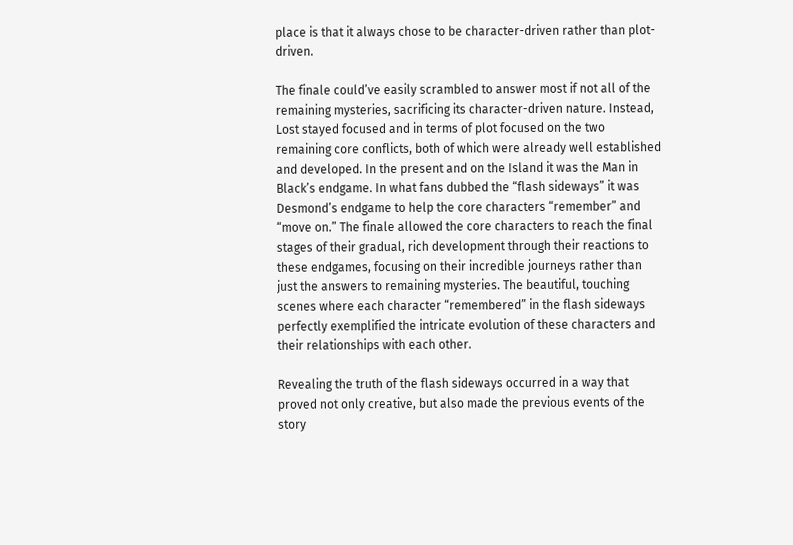place is that it always chose to be character-driven rather than plot-driven.

The finale could’ve easily scrambled to answer most if not all of the remaining mysteries, sacrificing its character-driven nature. Instead, Lost stayed focused and in terms of plot focused on the two remaining core conflicts, both of which were already well established and developed. In the present and on the Island it was the Man in Black’s endgame. In what fans dubbed the “flash sideways” it was Desmond’s endgame to help the core characters “remember” and “move on.” The finale allowed the core characters to reach the final stages of their gradual, rich development through their reactions to these endgames, focusing on their incredible journeys rather than just the answers to remaining mysteries. The beautiful, touching scenes where each character “remembered” in the flash sideways perfectly exemplified the intricate evolution of these characters and their relationships with each other.

Revealing the truth of the flash sideways occurred in a way that proved not only creative, but also made the previous events of the story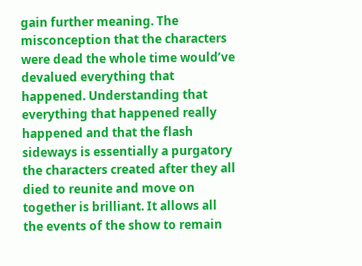gain further meaning. The misconception that the characters were dead the whole time would’ve devalued everything that happened. Understanding that everything that happened really happened and that the flash sideways is essentially a purgatory the characters created after they all died to reunite and move on together is brilliant. It allows all the events of the show to remain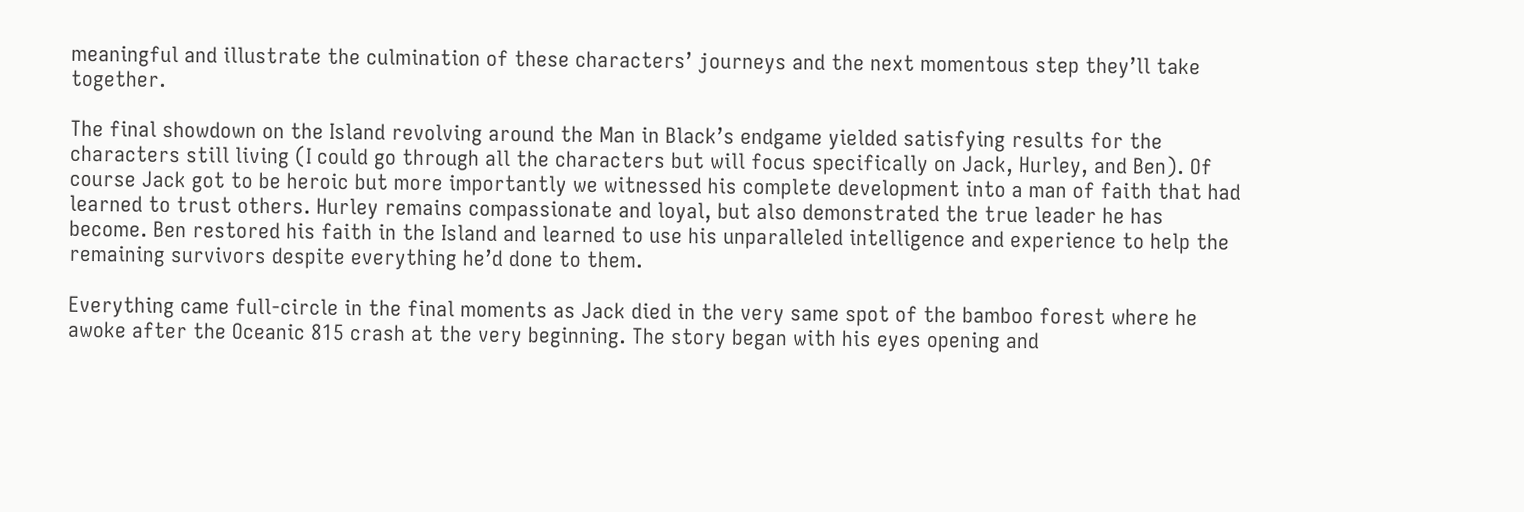meaningful and illustrate the culmination of these characters’ journeys and the next momentous step they’ll take together.

The final showdown on the Island revolving around the Man in Black’s endgame yielded satisfying results for the characters still living (I could go through all the characters but will focus specifically on Jack, Hurley, and Ben). Of course Jack got to be heroic but more importantly we witnessed his complete development into a man of faith that had learned to trust others. Hurley remains compassionate and loyal, but also demonstrated the true leader he has become. Ben restored his faith in the Island and learned to use his unparalleled intelligence and experience to help the remaining survivors despite everything he’d done to them.

Everything came full-circle in the final moments as Jack died in the very same spot of the bamboo forest where he awoke after the Oceanic 815 crash at the very beginning. The story began with his eyes opening and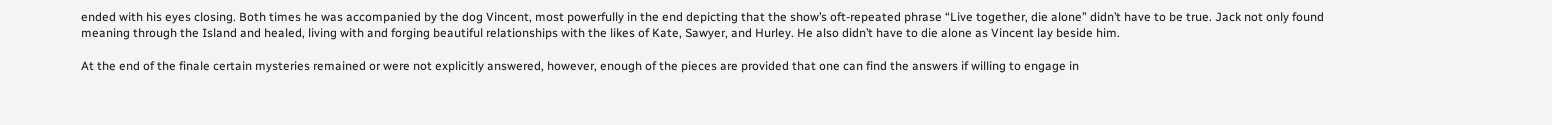ended with his eyes closing. Both times he was accompanied by the dog Vincent, most powerfully in the end depicting that the show’s oft-repeated phrase “Live together, die alone” didn’t have to be true. Jack not only found meaning through the Island and healed, living with and forging beautiful relationships with the likes of Kate, Sawyer, and Hurley. He also didn’t have to die alone as Vincent lay beside him.

At the end of the finale certain mysteries remained or were not explicitly answered, however, enough of the pieces are provided that one can find the answers if willing to engage in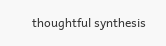thoughtful synthesis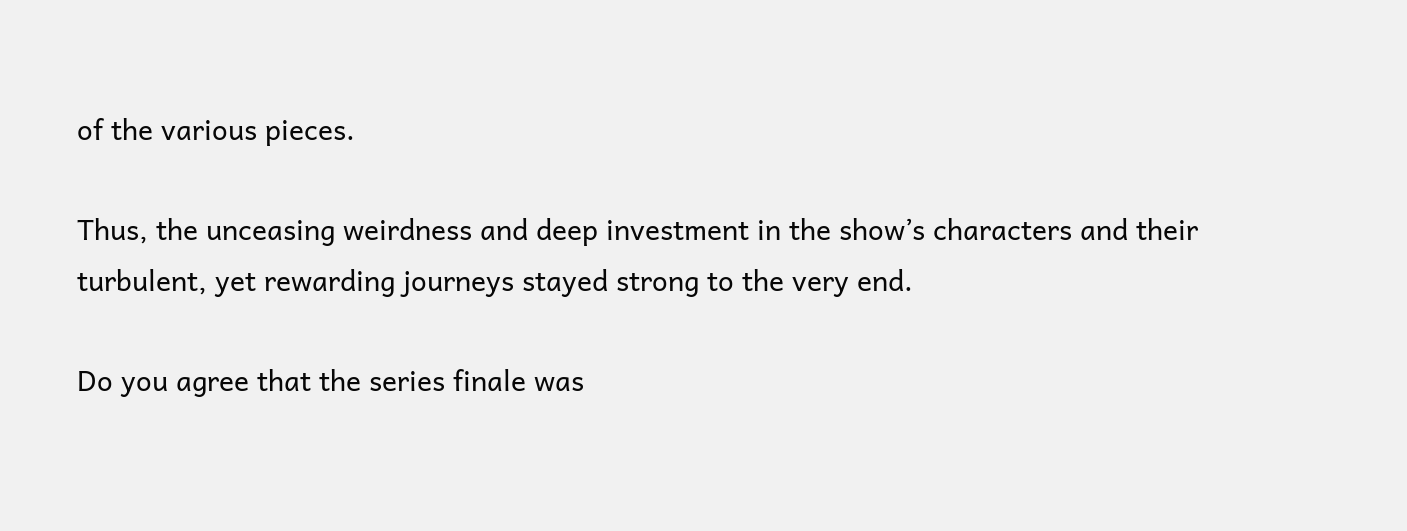of the various pieces.

Thus, the unceasing weirdness and deep investment in the show’s characters and their turbulent, yet rewarding journeys stayed strong to the very end.

Do you agree that the series finale was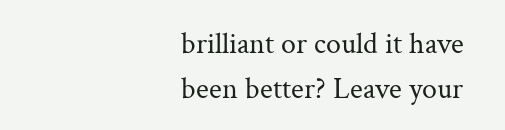brilliant or could it have been better? Leave your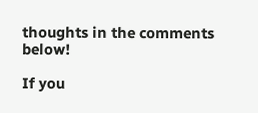thoughts in the comments below!

If you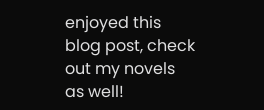enjoyed this blog post, check out my novels as well!